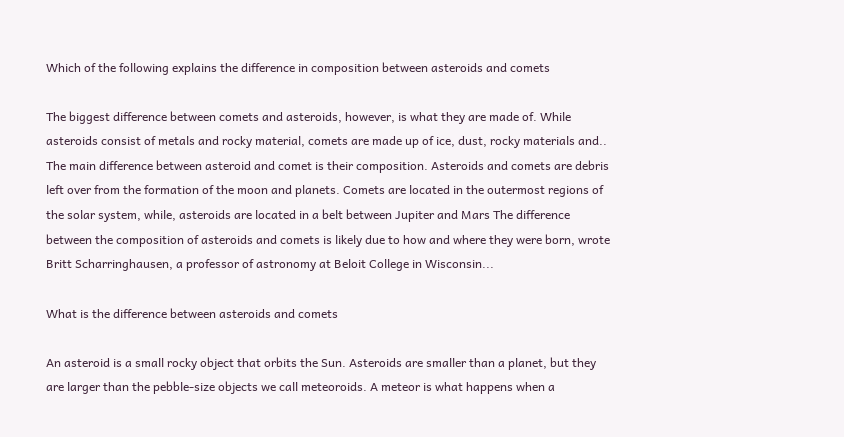Which of the following explains the difference in composition between asteroids and comets

The biggest difference between comets and asteroids, however, is what they are made of. While asteroids consist of metals and rocky material, comets are made up of ice, dust, rocky materials and.. The main difference between asteroid and comet is their composition. Asteroids and comets are debris left over from the formation of the moon and planets. Comets are located in the outermost regions of the solar system, while, asteroids are located in a belt between Jupiter and Mars The difference between the composition of asteroids and comets is likely due to how and where they were born, wrote Britt Scharringhausen, a professor of astronomy at Beloit College in Wisconsin...

What is the difference between asteroids and comets

An asteroid is a small rocky object that orbits the Sun. Asteroids are smaller than a planet, but they are larger than the pebble-size objects we call meteoroids. A meteor is what happens when a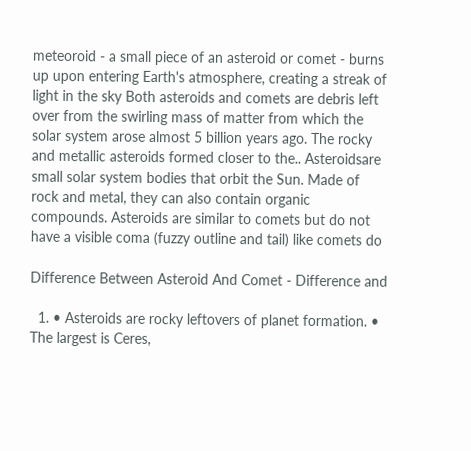meteoroid - a small piece of an asteroid or comet - burns up upon entering Earth's atmosphere, creating a streak of light in the sky Both asteroids and comets are debris left over from the swirling mass of matter from which the solar system arose almost 5 billion years ago. The rocky and metallic asteroids formed closer to the.. Asteroidsare small solar system bodies that orbit the Sun. Made of rock and metal, they can also contain organic compounds. Asteroids are similar to comets but do not have a visible coma (fuzzy outline and tail) like comets do

Difference Between Asteroid And Comet - Difference and

  1. • Asteroids are rocky leftovers of planet formation. • The largest is Ceres,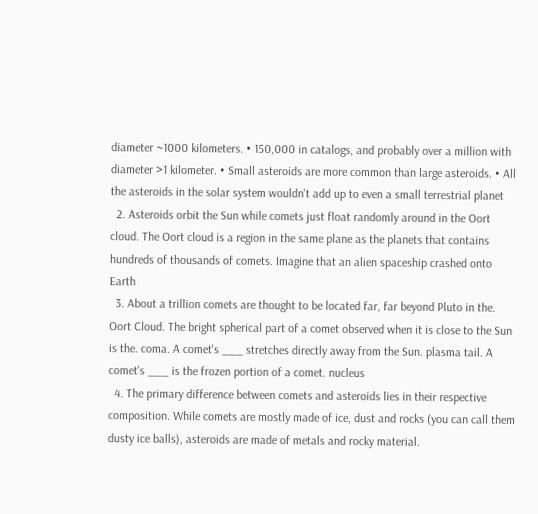diameter ~1000 kilometers. • 150,000 in catalogs, and probably over a million with diameter >1 kilometer. • Small asteroids are more common than large asteroids. • All the asteroids in the solar system wouldn't add up to even a small terrestrial planet
  2. Asteroids orbit the Sun while comets just float randomly around in the Oort cloud. The Oort cloud is a region in the same plane as the planets that contains hundreds of thousands of comets. Imagine that an alien spaceship crashed onto Earth
  3. About a trillion comets are thought to be located far, far beyond Pluto in the. Oort Cloud. The bright spherical part of a comet observed when it is close to the Sun is the. coma. A comet's ___ stretches directly away from the Sun. plasma tail. A comet's ___ is the frozen portion of a comet. nucleus
  4. The primary difference between comets and asteroids lies in their respective composition. While comets are mostly made of ice, dust and rocks (you can call them dusty ice balls), asteroids are made of metals and rocky material.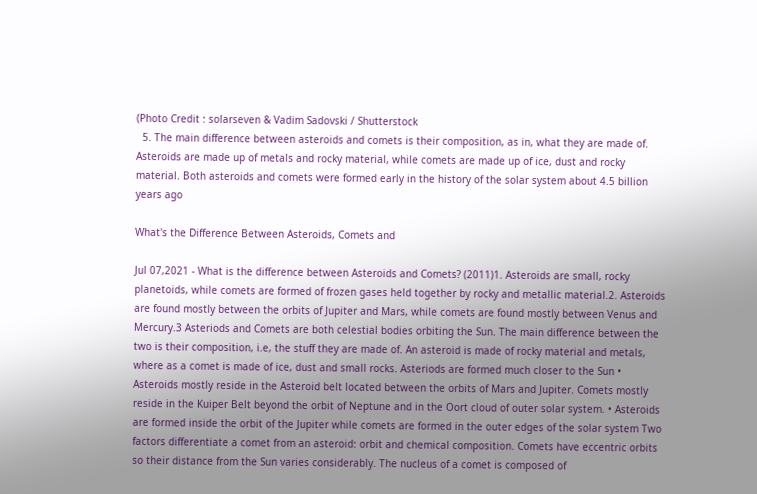(Photo Credit : solarseven & Vadim Sadovski / Shutterstock
  5. The main difference between asteroids and comets is their composition, as in, what they are made of. Asteroids are made up of metals and rocky material, while comets are made up of ice, dust and rocky material. Both asteroids and comets were formed early in the history of the solar system about 4.5 billion years ago

What's the Difference Between Asteroids, Comets and

Jul 07,2021 - What is the difference between Asteroids and Comets? (2011)1. Asteroids are small, rocky planetoids, while comets are formed of frozen gases held together by rocky and metallic material.2. Asteroids are found mostly between the orbits of Jupiter and Mars, while comets are found mostly between Venus and Mercury.3 Asteriods and Comets are both celestial bodies orbiting the Sun. The main difference between the two is their composition, i.e, the stuff they are made of. An asteroid is made of rocky material and metals, where as a comet is made of ice, dust and small rocks. Asteriods are formed much closer to the Sun • Asteroids mostly reside in the Asteroid belt located between the orbits of Mars and Jupiter. Comets mostly reside in the Kuiper Belt beyond the orbit of Neptune and in the Oort cloud of outer solar system. • Asteroids are formed inside the orbit of the Jupiter while comets are formed in the outer edges of the solar system Two factors differentiate a comet from an asteroid: orbit and chemical composition. Comets have eccentric orbits so their distance from the Sun varies considerably. The nucleus of a comet is composed of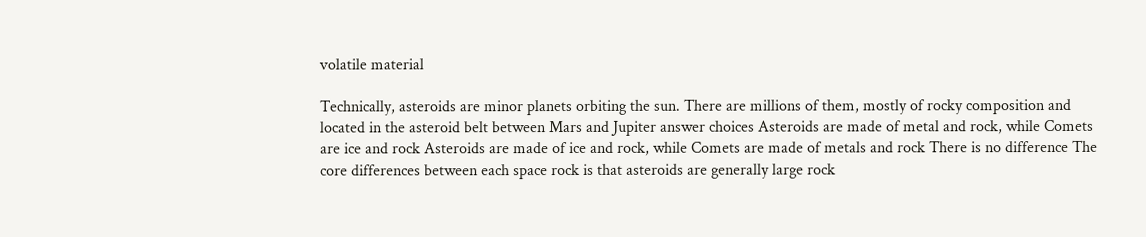volatile material

Technically, asteroids are minor planets orbiting the sun. There are millions of them, mostly of rocky composition and located in the asteroid belt between Mars and Jupiter answer choices Asteroids are made of metal and rock, while Comets are ice and rock Asteroids are made of ice and rock, while Comets are made of metals and rock There is no difference The core differences between each space rock is that asteroids are generally large rock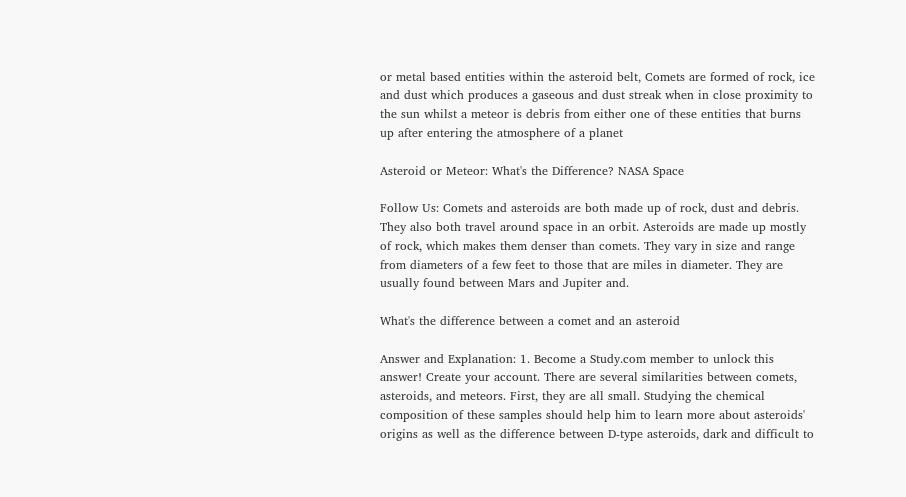or metal based entities within the asteroid belt, Comets are formed of rock, ice and dust which produces a gaseous and dust streak when in close proximity to the sun whilst a meteor is debris from either one of these entities that burns up after entering the atmosphere of a planet

Asteroid or Meteor: What's the Difference? NASA Space

Follow Us: Comets and asteroids are both made up of rock, dust and debris. They also both travel around space in an orbit. Asteroids are made up mostly of rock, which makes them denser than comets. They vary in size and range from diameters of a few feet to those that are miles in diameter. They are usually found between Mars and Jupiter and.

What's the difference between a comet and an asteroid

Answer and Explanation: 1. Become a Study.com member to unlock this answer! Create your account. There are several similarities between comets, asteroids, and meteors. First, they are all small. Studying the chemical composition of these samples should help him to learn more about asteroids' origins as well as the difference between D-type asteroids, dark and difficult to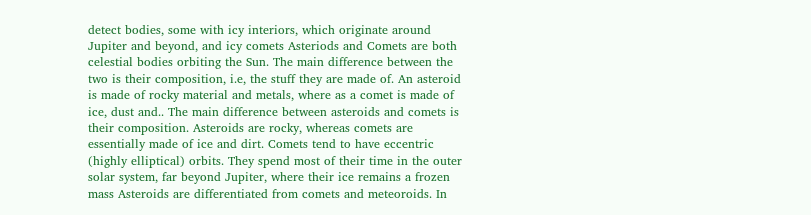detect bodies, some with icy interiors, which originate around Jupiter and beyond, and icy comets Asteriods and Comets are both celestial bodies orbiting the Sun. The main difference between the two is their composition, i.e, the stuff they are made of. An asteroid is made of rocky material and metals, where as a comet is made of ice, dust and.. The main difference between asteroids and comets is their composition. Asteroids are rocky, whereas comets are essentially made of ice and dirt. Comets tend to have eccentric (highly elliptical) orbits. They spend most of their time in the outer solar system, far beyond Jupiter, where their ice remains a frozen mass Asteroids are differentiated from comets and meteoroids. In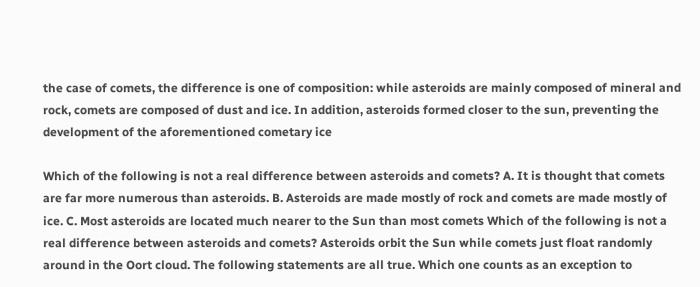the case of comets, the difference is one of composition: while asteroids are mainly composed of mineral and rock, comets are composed of dust and ice. In addition, asteroids formed closer to the sun, preventing the development of the aforementioned cometary ice

Which of the following is not a real difference between asteroids and comets? A. It is thought that comets are far more numerous than asteroids. B. Asteroids are made mostly of rock and comets are made mostly of ice. C. Most asteroids are located much nearer to the Sun than most comets Which of the following is not a real difference between asteroids and comets? Asteroids orbit the Sun while comets just float randomly around in the Oort cloud. The following statements are all true. Which one counts as an exception to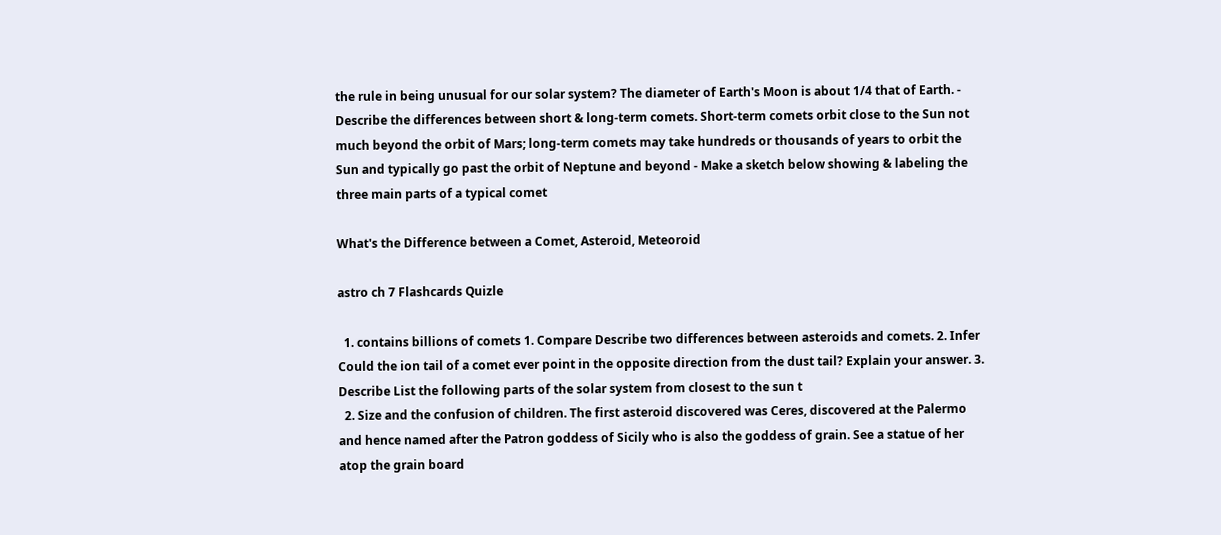the rule in being unusual for our solar system? The diameter of Earth's Moon is about 1/4 that of Earth. - Describe the differences between short & long-term comets. Short-term comets orbit close to the Sun not much beyond the orbit of Mars; long-term comets may take hundreds or thousands of years to orbit the Sun and typically go past the orbit of Neptune and beyond - Make a sketch below showing & labeling the three main parts of a typical comet

What's the Difference between a Comet, Asteroid, Meteoroid

astro ch 7 Flashcards Quizle

  1. contains billions of comets 1. Compare Describe two differences between asteroids and comets. 2. Infer Could the ion tail of a comet ever point in the opposite direction from the dust tail? Explain your answer. 3. Describe List the following parts of the solar system from closest to the sun t
  2. Size and the confusion of children. The first asteroid discovered was Ceres, discovered at the Palermo and hence named after the Patron goddess of Sicily who is also the goddess of grain. See a statue of her atop the grain board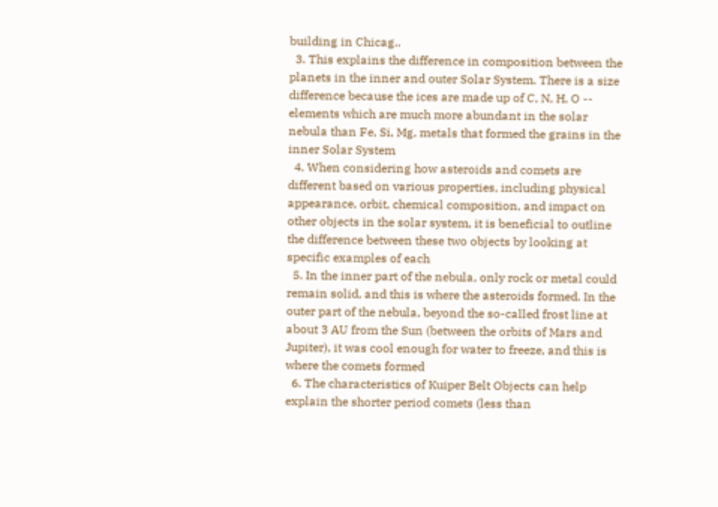building in Chicag..
  3. This explains the difference in composition between the planets in the inner and outer Solar System. There is a size difference because the ices are made up of C, N, H, O -- elements which are much more abundant in the solar nebula than Fe, Si, Mg, metals that formed the grains in the inner Solar System
  4. When considering how asteroids and comets are different based on various properties, including physical appearance, orbit, chemical composition, and impact on other objects in the solar system, it is beneficial to outline the difference between these two objects by looking at specific examples of each
  5. In the inner part of the nebula, only rock or metal could remain solid, and this is where the asteroids formed. In the outer part of the nebula, beyond the so-called frost line at about 3 AU from the Sun (between the orbits of Mars and Jupiter), it was cool enough for water to freeze, and this is where the comets formed
  6. The characteristics of Kuiper Belt Objects can help explain the shorter period comets (less than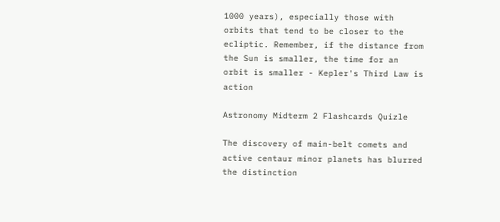1000 years), especially those with orbits that tend to be closer to the ecliptic. Remember, if the distance from the Sun is smaller, the time for an orbit is smaller - Kepler's Third Law is action

Astronomy Midterm 2 Flashcards Quizle

The discovery of main-belt comets and active centaur minor planets has blurred the distinction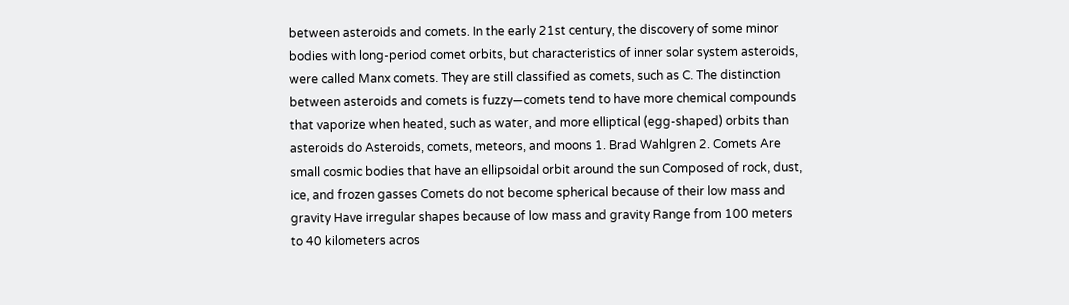between asteroids and comets. In the early 21st century, the discovery of some minor bodies with long-period comet orbits, but characteristics of inner solar system asteroids, were called Manx comets. They are still classified as comets, such as C. The distinction between asteroids and comets is fuzzy—comets tend to have more chemical compounds that vaporize when heated, such as water, and more elliptical (egg-shaped) orbits than asteroids do Asteroids, comets, meteors, and moons 1. Brad Wahlgren 2. Comets Are small cosmic bodies that have an ellipsoidal orbit around the sun Composed of rock, dust, ice, and frozen gasses Comets do not become spherical because of their low mass and gravity Have irregular shapes because of low mass and gravity Range from 100 meters to 40 kilometers acros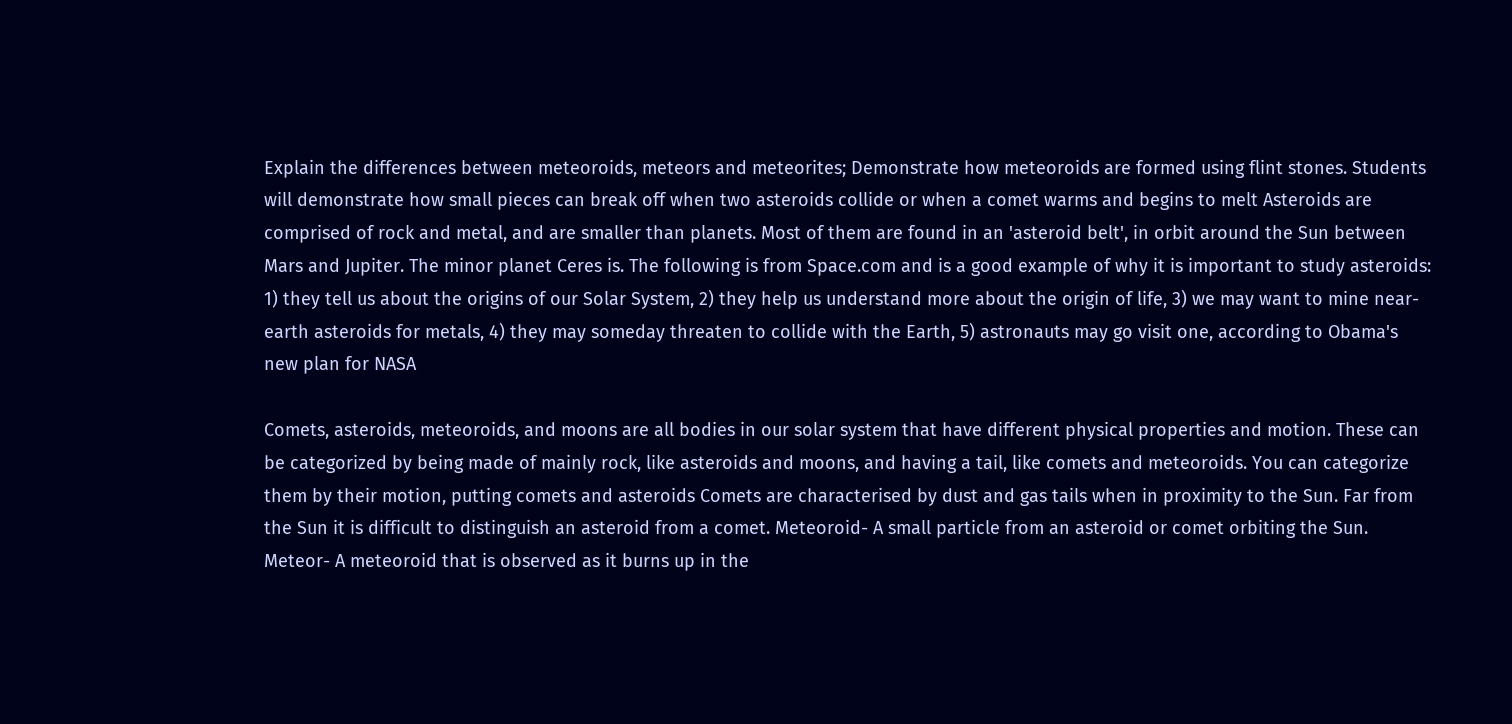Explain the differences between meteoroids, meteors and meteorites; Demonstrate how meteoroids are formed using flint stones. Students will demonstrate how small pieces can break off when two asteroids collide or when a comet warms and begins to melt Asteroids are comprised of rock and metal, and are smaller than planets. Most of them are found in an 'asteroid belt', in orbit around the Sun between Mars and Jupiter. The minor planet Ceres is. The following is from Space.com and is a good example of why it is important to study asteroids: 1) they tell us about the origins of our Solar System, 2) they help us understand more about the origin of life, 3) we may want to mine near-earth asteroids for metals, 4) they may someday threaten to collide with the Earth, 5) astronauts may go visit one, according to Obama's new plan for NASA

Comets, asteroids, meteoroids, and moons are all bodies in our solar system that have different physical properties and motion. These can be categorized by being made of mainly rock, like asteroids and moons, and having a tail, like comets and meteoroids. You can categorize them by their motion, putting comets and asteroids Comets are characterised by dust and gas tails when in proximity to the Sun. Far from the Sun it is difficult to distinguish an asteroid from a comet. Meteoroid- A small particle from an asteroid or comet orbiting the Sun. Meteor- A meteoroid that is observed as it burns up in the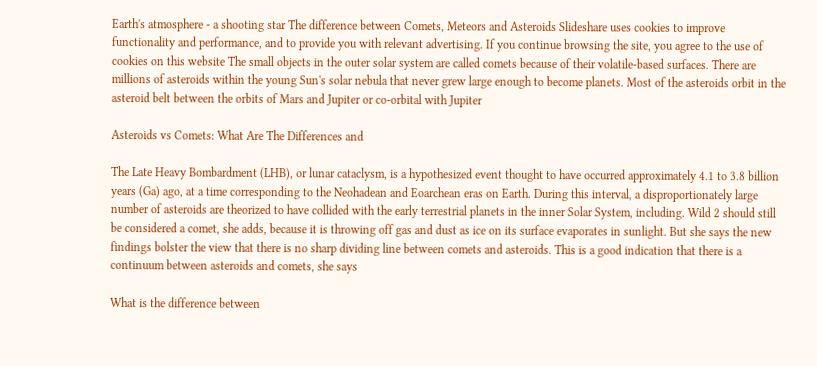Earth's atmosphere - a shooting star The difference between Comets, Meteors and Asteroids Slideshare uses cookies to improve functionality and performance, and to provide you with relevant advertising. If you continue browsing the site, you agree to the use of cookies on this website The small objects in the outer solar system are called comets because of their volatile-based surfaces. There are millions of asteroids within the young Sun's solar nebula that never grew large enough to become planets. Most of the asteroids orbit in the asteroid belt between the orbits of Mars and Jupiter or co-orbital with Jupiter

Asteroids vs Comets: What Are The Differences and

The Late Heavy Bombardment (LHB), or lunar cataclysm, is a hypothesized event thought to have occurred approximately 4.1 to 3.8 billion years (Ga) ago, at a time corresponding to the Neohadean and Eoarchean eras on Earth. During this interval, a disproportionately large number of asteroids are theorized to have collided with the early terrestrial planets in the inner Solar System, including. Wild 2 should still be considered a comet, she adds, because it is throwing off gas and dust as ice on its surface evaporates in sunlight. But she says the new findings bolster the view that there is no sharp dividing line between comets and asteroids. This is a good indication that there is a continuum between asteroids and comets, she says

What is the difference between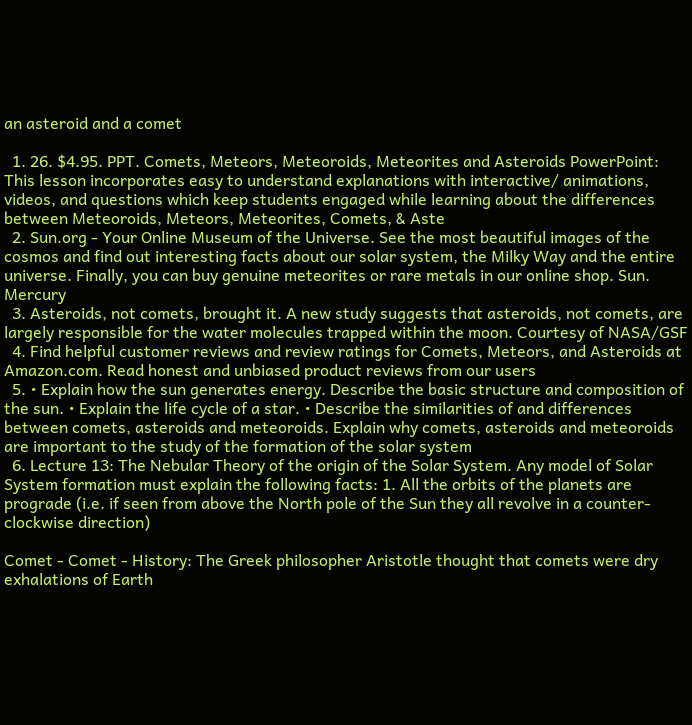an asteroid and a comet

  1. 26. $4.95. PPT. Comets, Meteors, Meteoroids, Meteorites and Asteroids PowerPoint: This lesson incorporates easy to understand explanations with interactive/ animations, videos, and questions which keep students engaged while learning about the differences between Meteoroids, Meteors, Meteorites, Comets, & Aste
  2. Sun.org - Your Online Museum of the Universe. See the most beautiful images of the cosmos and find out interesting facts about our solar system, the Milky Way and the entire universe. Finally, you can buy genuine meteorites or rare metals in our online shop. Sun. Mercury
  3. Asteroids, not comets, brought it. A new study suggests that asteroids, not comets, are largely responsible for the water molecules trapped within the moon. Courtesy of NASA/GSF
  4. Find helpful customer reviews and review ratings for Comets, Meteors, and Asteroids at Amazon.com. Read honest and unbiased product reviews from our users
  5. • Explain how the sun generates energy. Describe the basic structure and composition of the sun. • Explain the life cycle of a star. • Describe the similarities of and differences between comets, asteroids and meteoroids. Explain why comets, asteroids and meteoroids are important to the study of the formation of the solar system
  6. Lecture 13: The Nebular Theory of the origin of the Solar System. Any model of Solar System formation must explain the following facts: 1. All the orbits of the planets are prograde (i.e. if seen from above the North pole of the Sun they all revolve in a counter-clockwise direction)

Comet - Comet - History: The Greek philosopher Aristotle thought that comets were dry exhalations of Earth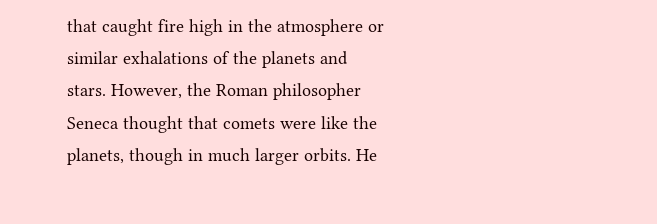that caught fire high in the atmosphere or similar exhalations of the planets and stars. However, the Roman philosopher Seneca thought that comets were like the planets, though in much larger orbits. He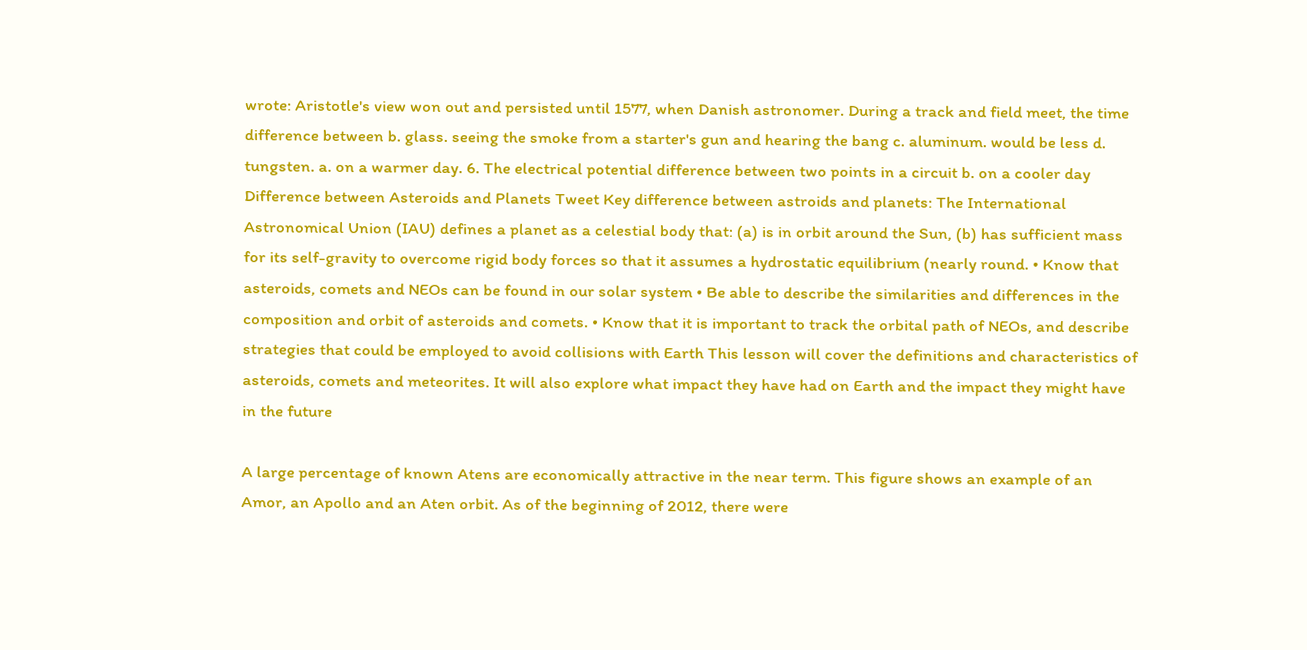wrote: Aristotle's view won out and persisted until 1577, when Danish astronomer. During a track and field meet, the time difference between b. glass. seeing the smoke from a starter's gun and hearing the bang c. aluminum. would be less d. tungsten. a. on a warmer day. 6. The electrical potential difference between two points in a circuit b. on a cooler day Difference between Asteroids and Planets Tweet Key difference between astroids and planets: The International Astronomical Union (IAU) defines a planet as a celestial body that: (a) is in orbit around the Sun, (b) has sufficient mass for its self-gravity to overcome rigid body forces so that it assumes a hydrostatic equilibrium (nearly round. • Know that asteroids, comets and NEOs can be found in our solar system • Be able to describe the similarities and differences in the composition and orbit of asteroids and comets. • Know that it is important to track the orbital path of NEOs, and describe strategies that could be employed to avoid collisions with Earth This lesson will cover the definitions and characteristics of asteroids, comets and meteorites. It will also explore what impact they have had on Earth and the impact they might have in the future

A large percentage of known Atens are economically attractive in the near term. This figure shows an example of an Amor, an Apollo and an Aten orbit. As of the beginning of 2012, there were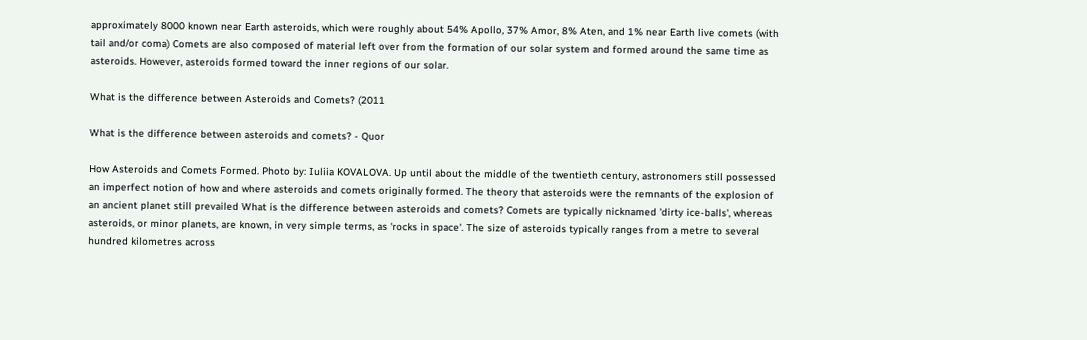approximately 8000 known near Earth asteroids, which were roughly about 54% Apollo, 37% Amor, 8% Aten, and 1% near Earth live comets (with tail and/or coma) Comets are also composed of material left over from the formation of our solar system and formed around the same time as asteroids. However, asteroids formed toward the inner regions of our solar.

What is the difference between Asteroids and Comets? (2011

What is the difference between asteroids and comets? - Quor

How Asteroids and Comets Formed. Photo by: Iuliia KOVALOVA. Up until about the middle of the twentieth century, astronomers still possessed an imperfect notion of how and where asteroids and comets originally formed. The theory that asteroids were the remnants of the explosion of an ancient planet still prevailed What is the difference between asteroids and comets? Comets are typically nicknamed 'dirty ice-balls', whereas asteroids, or minor planets, are known, in very simple terms, as 'rocks in space'. The size of asteroids typically ranges from a metre to several hundred kilometres across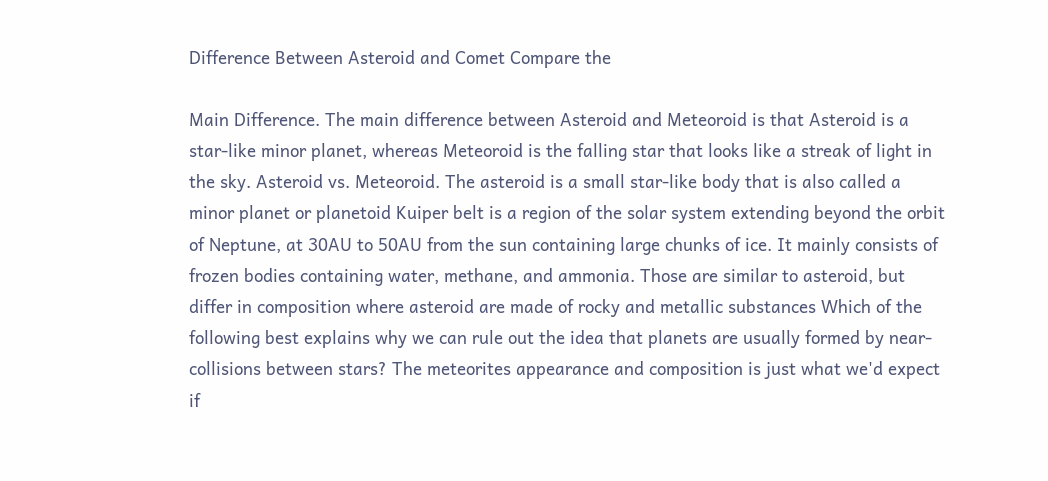Difference Between Asteroid and Comet Compare the

Main Difference. The main difference between Asteroid and Meteoroid is that Asteroid is a star-like minor planet, whereas Meteoroid is the falling star that looks like a streak of light in the sky. Asteroid vs. Meteoroid. The asteroid is a small star-like body that is also called a minor planet or planetoid Kuiper belt is a region of the solar system extending beyond the orbit of Neptune, at 30AU to 50AU from the sun containing large chunks of ice. It mainly consists of frozen bodies containing water, methane, and ammonia. Those are similar to asteroid, but differ in composition where asteroid are made of rocky and metallic substances Which of the following best explains why we can rule out the idea that planets are usually formed by near-collisions between stars? The meteorites appearance and composition is just what we'd expect if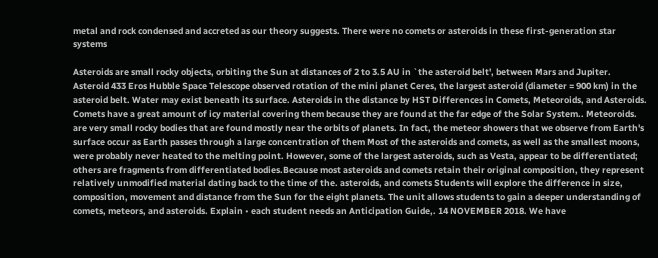metal and rock condensed and accreted as our theory suggests. There were no comets or asteroids in these first-generation star systems

Asteroids are small rocky objects, orbiting the Sun at distances of 2 to 3.5 AU in `the asteroid belt', between Mars and Jupiter. Asteroid 433 Eros Hubble Space Telescope observed rotation of the mini planet Ceres, the largest asteroid (diameter = 900 km) in the asteroid belt. Water may exist beneath its surface. Asteroids in the distance by HST Differences in Comets, Meteoroids, and Asteroids. Comets have a great amount of icy material covering them because they are found at the far edge of the Solar System.. Meteoroids. are very small rocky bodies that are found mostly near the orbits of planets. In fact, the meteor showers that we observe from Earth's surface occur as Earth passes through a large concentration of them Most of the asteroids and comets, as well as the smallest moons, were probably never heated to the melting point. However, some of the largest asteroids, such as Vesta, appear to be differentiated; others are fragments from differentiated bodies.Because most asteroids and comets retain their original composition, they represent relatively unmodified material dating back to the time of the. asteroids, and comets Students will explore the difference in size, composition, movement and distance from the Sun for the eight planets. The unit allows students to gain a deeper understanding of comets, meteors, and asteroids. Explain • each student needs an Anticipation Guide,. 14 NOVEMBER 2018. We have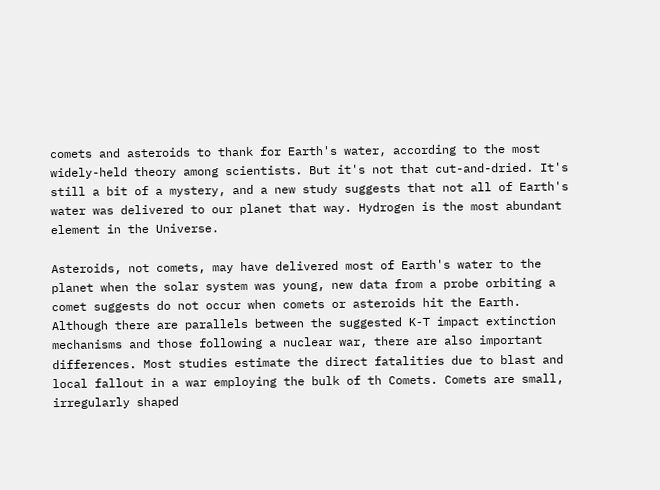comets and asteroids to thank for Earth's water, according to the most widely-held theory among scientists. But it's not that cut-and-dried. It's still a bit of a mystery, and a new study suggests that not all of Earth's water was delivered to our planet that way. Hydrogen is the most abundant element in the Universe.

Asteroids, not comets, may have delivered most of Earth's water to the planet when the solar system was young, new data from a probe orbiting a comet suggests do not occur when comets or asteroids hit the Earth. Although there are parallels between the suggested K-T impact extinction mechanisms and those following a nuclear war, there are also important differences. Most studies estimate the direct fatalities due to blast and local fallout in a war employing the bulk of th Comets. Comets are small, irregularly shaped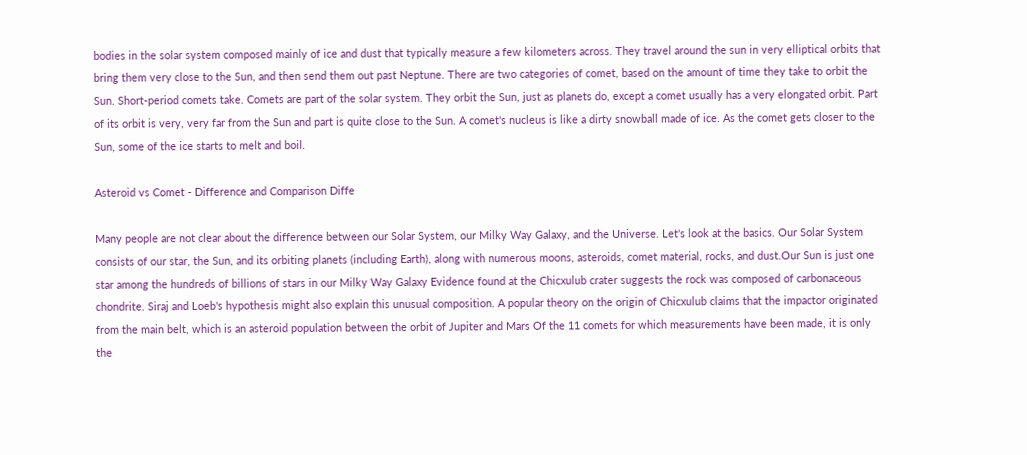bodies in the solar system composed mainly of ice and dust that typically measure a few kilometers across. They travel around the sun in very elliptical orbits that bring them very close to the Sun, and then send them out past Neptune. There are two categories of comet, based on the amount of time they take to orbit the Sun. Short-period comets take. Comets are part of the solar system. They orbit the Sun, just as planets do, except a comet usually has a very elongated orbit. Part of its orbit is very, very far from the Sun and part is quite close to the Sun. A comet's nucleus is like a dirty snowball made of ice. As the comet gets closer to the Sun, some of the ice starts to melt and boil.

Asteroid vs Comet - Difference and Comparison Diffe

Many people are not clear about the difference between our Solar System, our Milky Way Galaxy, and the Universe. Let's look at the basics. Our Solar System consists of our star, the Sun, and its orbiting planets (including Earth), along with numerous moons, asteroids, comet material, rocks, and dust.Our Sun is just one star among the hundreds of billions of stars in our Milky Way Galaxy Evidence found at the Chicxulub crater suggests the rock was composed of carbonaceous chondrite. Siraj and Loeb's hypothesis might also explain this unusual composition. A popular theory on the origin of Chicxulub claims that the impactor originated from the main belt, which is an asteroid population between the orbit of Jupiter and Mars Of the 11 comets for which measurements have been made, it is only the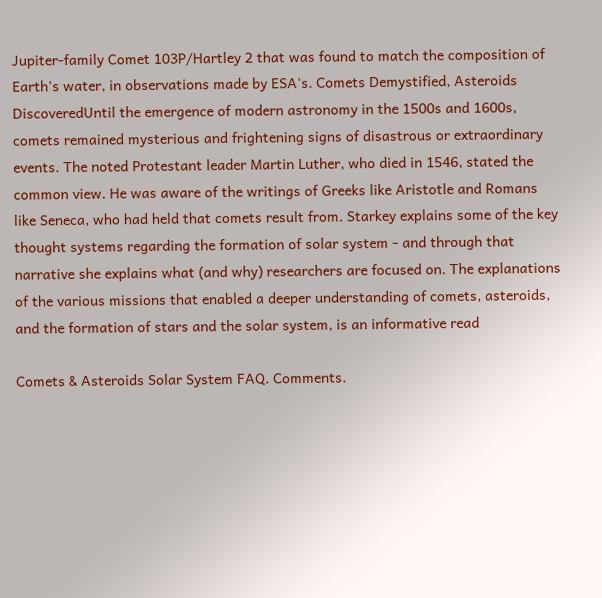Jupiter-family Comet 103P/Hartley 2 that was found to match the composition of Earth's water, in observations made by ESA's. Comets Demystified, Asteroids DiscoveredUntil the emergence of modern astronomy in the 1500s and 1600s, comets remained mysterious and frightening signs of disastrous or extraordinary events. The noted Protestant leader Martin Luther, who died in 1546, stated the common view. He was aware of the writings of Greeks like Aristotle and Romans like Seneca, who had held that comets result from. Starkey explains some of the key thought systems regarding the formation of solar system - and through that narrative she explains what (and why) researchers are focused on. The explanations of the various missions that enabled a deeper understanding of comets, asteroids, and the formation of stars and the solar system, is an informative read

Comets & Asteroids Solar System FAQ. Comments.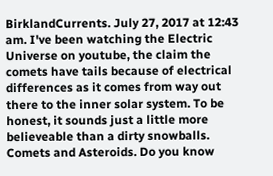BirklandCurrents. July 27, 2017 at 12:43 am. I've been watching the Electric Universe on youtube, the claim the comets have tails because of electrical differences as it comes from way out there to the inner solar system. To be honest, it sounds just a little more believeable than a dirty snowballs. Comets and Asteroids. Do you know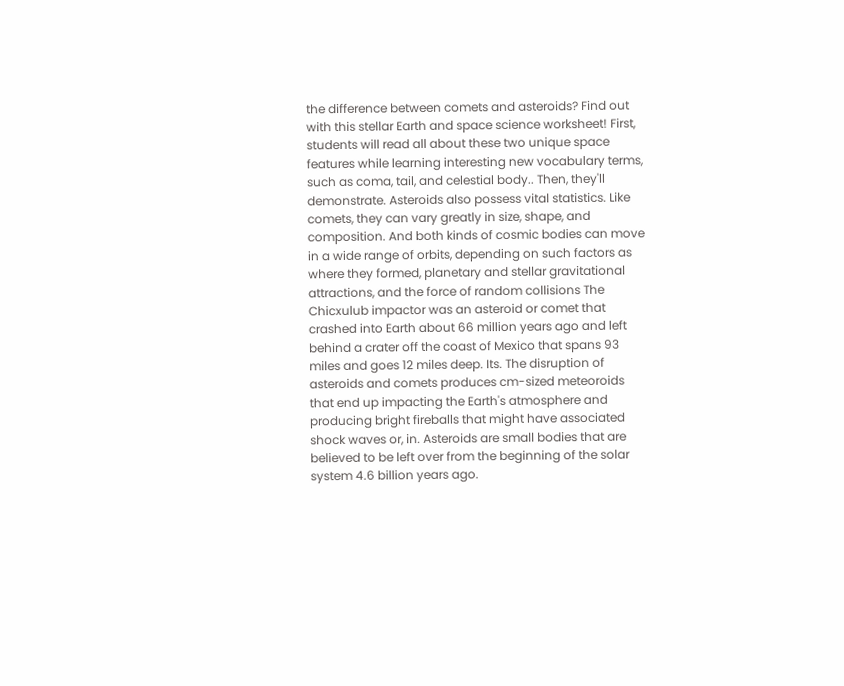the difference between comets and asteroids? Find out with this stellar Earth and space science worksheet! First, students will read all about these two unique space features while learning interesting new vocabulary terms, such as coma, tail, and celestial body.. Then, they'll demonstrate. Asteroids also possess vital statistics. Like comets, they can vary greatly in size, shape, and composition. And both kinds of cosmic bodies can move in a wide range of orbits, depending on such factors as where they formed, planetary and stellar gravitational attractions, and the force of random collisions The Chicxulub impactor was an asteroid or comet that crashed into Earth about 66 million years ago and left behind a crater off the coast of Mexico that spans 93 miles and goes 12 miles deep. Its. The disruption of asteroids and comets produces cm-sized meteoroids that end up impacting the Earth's atmosphere and producing bright fireballs that might have associated shock waves or, in. Asteroids are small bodies that are believed to be left over from the beginning of the solar system 4.6 billion years ago.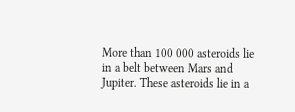More than 100 000 asteroids lie in a belt between Mars and Jupiter. These asteroids lie in a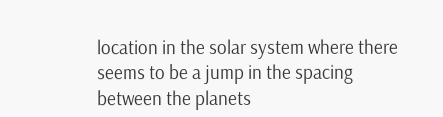location in the solar system where there seems to be a jump in the spacing between the planets